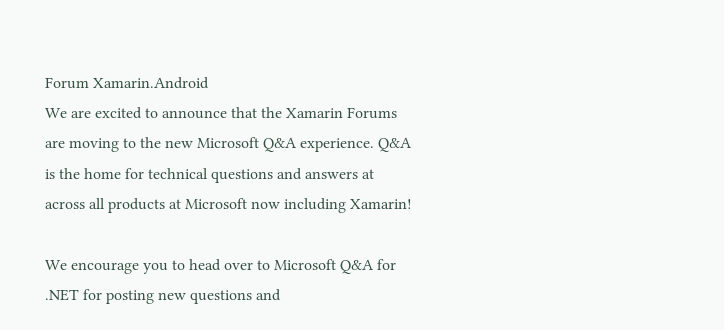Forum Xamarin.Android
We are excited to announce that the Xamarin Forums are moving to the new Microsoft Q&A experience. Q&A is the home for technical questions and answers at across all products at Microsoft now including Xamarin!

We encourage you to head over to Microsoft Q&A for .NET for posting new questions and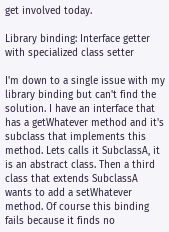get involved today.

Library binding: Interface getter with specialized class setter

I'm down to a single issue with my library binding but can't find the solution. I have an interface that has a getWhatever method and it's subclass that implements this method. Lets calls it SubclassA, it is an abstract class. Then a third class that extends SubclassA wants to add a setWhatever method. Of course this binding fails because it finds no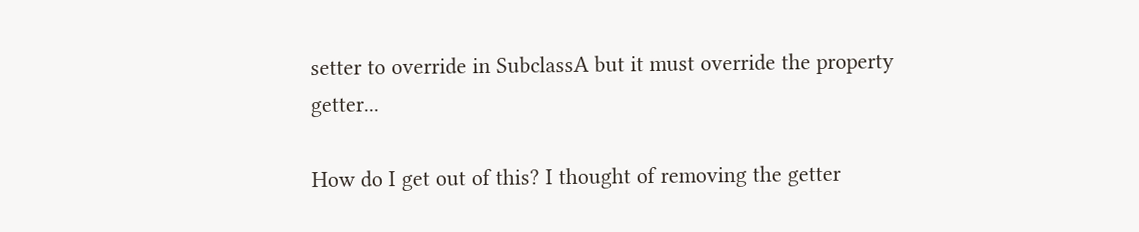setter to override in SubclassA but it must override the property getter...

How do I get out of this? I thought of removing the getter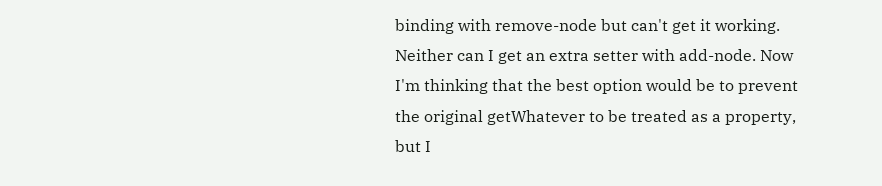binding with remove-node but can't get it working. Neither can I get an extra setter with add-node. Now I'm thinking that the best option would be to prevent the original getWhatever to be treated as a property, but I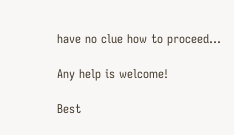have no clue how to proceed...

Any help is welcome!

Best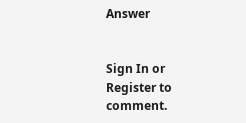Answer


Sign In or Register to comment.